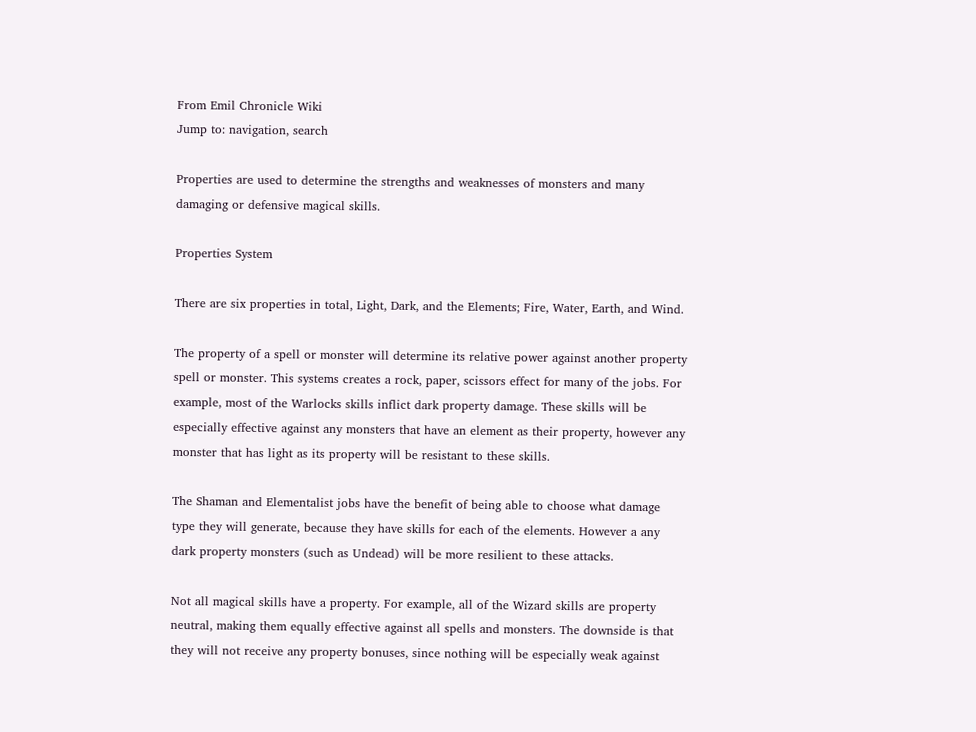From Emil Chronicle Wiki
Jump to: navigation, search

Properties are used to determine the strengths and weaknesses of monsters and many damaging or defensive magical skills.

Properties System

There are six properties in total, Light, Dark, and the Elements; Fire, Water, Earth, and Wind.

The property of a spell or monster will determine its relative power against another property spell or monster. This systems creates a rock, paper, scissors effect for many of the jobs. For example, most of the Warlocks skills inflict dark property damage. These skills will be especially effective against any monsters that have an element as their property, however any monster that has light as its property will be resistant to these skills.

The Shaman and Elementalist jobs have the benefit of being able to choose what damage type they will generate, because they have skills for each of the elements. However a any dark property monsters (such as Undead) will be more resilient to these attacks.

Not all magical skills have a property. For example, all of the Wizard skills are property neutral, making them equally effective against all spells and monsters. The downside is that they will not receive any property bonuses, since nothing will be especially weak against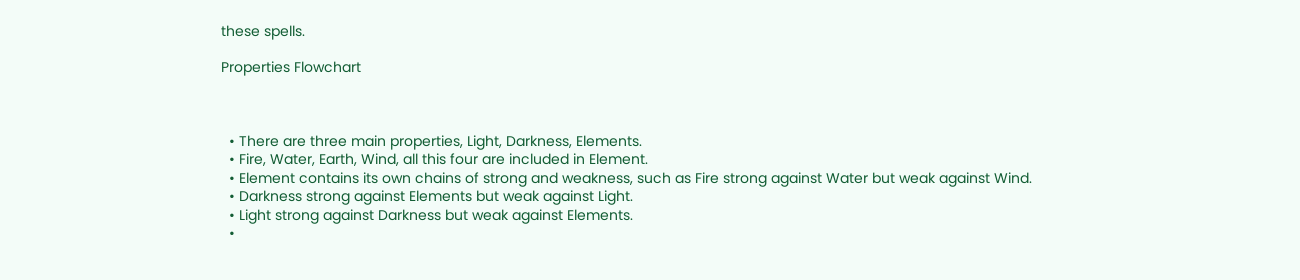these spells.

Properties Flowchart



  • There are three main properties, Light, Darkness, Elements.
  • Fire, Water, Earth, Wind, all this four are included in Element.
  • Element contains its own chains of strong and weakness, such as Fire strong against Water but weak against Wind.
  • Darkness strong against Elements but weak against Light.
  • Light strong against Darkness but weak against Elements.
  •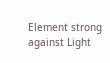Element strong against Light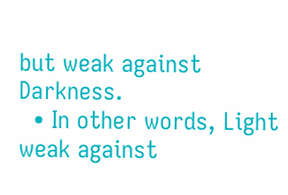but weak against Darkness.
  • In other words, Light weak against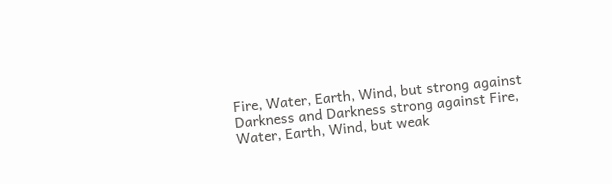Fire, Water, Earth, Wind, but strong against Darkness and Darkness strong against Fire, Water, Earth, Wind, but weak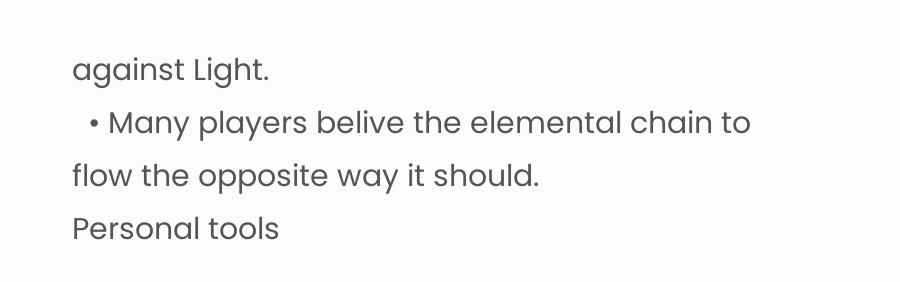against Light.
  • Many players belive the elemental chain to flow the opposite way it should.
Personal tools